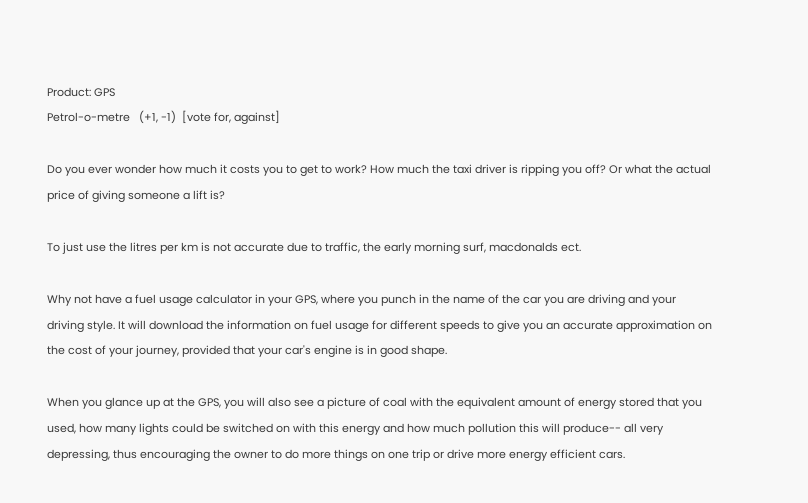Product: GPS
Petrol-o-metre   (+1, -1)  [vote for, against]

Do you ever wonder how much it costs you to get to work? How much the taxi driver is ripping you off? Or what the actual price of giving someone a lift is?

To just use the litres per km is not accurate due to traffic, the early morning surf, macdonalds ect.

Why not have a fuel usage calculator in your GPS, where you punch in the name of the car you are driving and your driving style. It will download the information on fuel usage for different speeds to give you an accurate approximation on the cost of your journey, provided that your car's engine is in good shape.

When you glance up at the GPS, you will also see a picture of coal with the equivalent amount of energy stored that you used, how many lights could be switched on with this energy and how much pollution this will produce-- all very depressing, thus encouraging the owner to do more things on one trip or drive more energy efficient cars.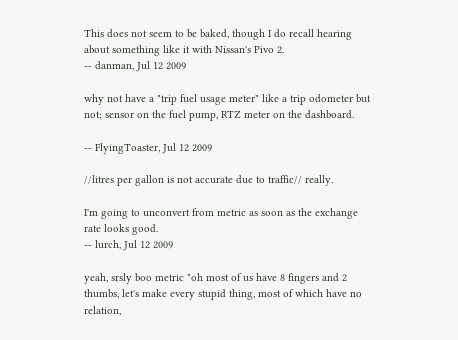This does not seem to be baked, though I do recall hearing about something like it with Nissan's Pivo 2.
-- danman, Jul 12 2009

why not have a "trip fuel usage meter" like a trip odometer but not; sensor on the fuel pump, RTZ meter on the dashboard.

-- FlyingToaster, Jul 12 2009

//litres per gallon is not accurate due to traffic// really.

I'm going to unconvert from metric as soon as the exchange rate looks good.
-- lurch, Jul 12 2009

yeah, srsly boo metric "oh most of us have 8 fingers and 2 thumbs, let's make every stupid thing, most of which have no relation,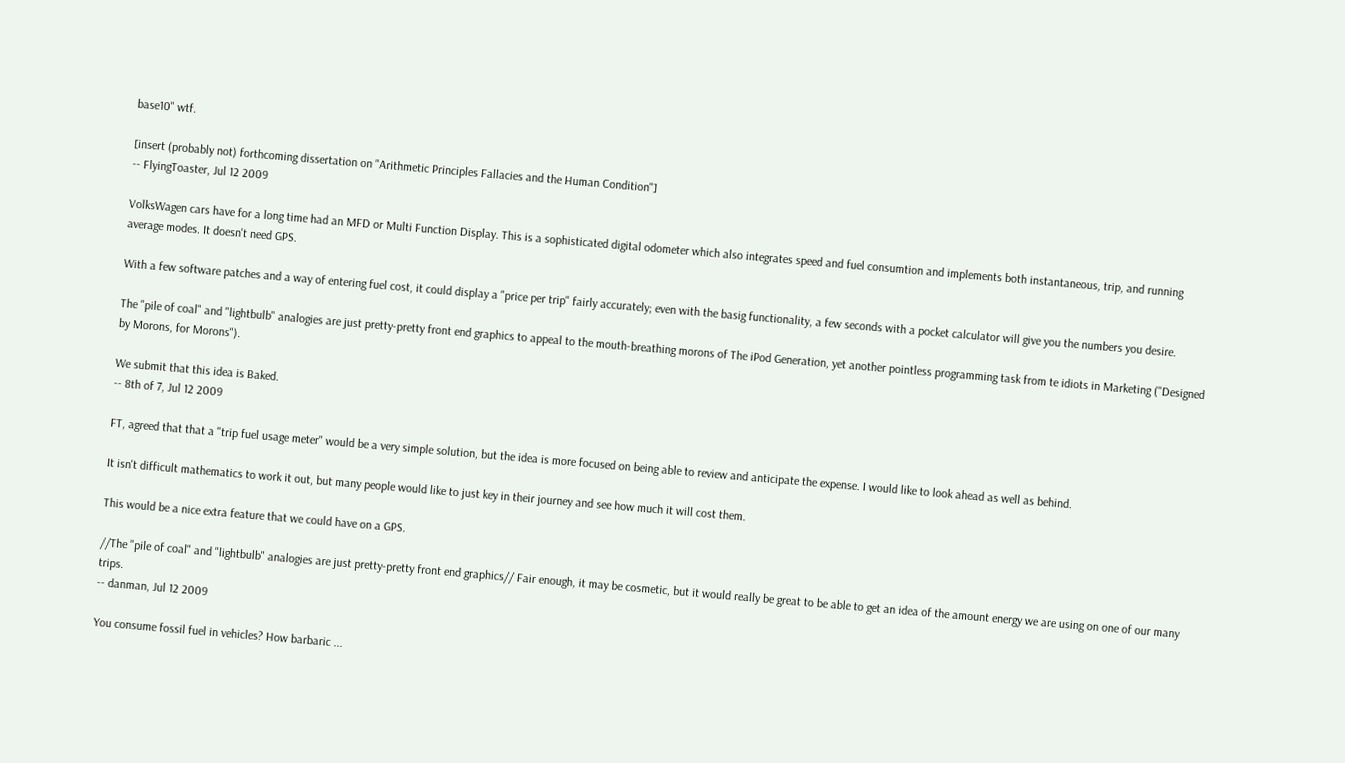base10" wtf.

[insert (probably not) forthcoming dissertation on "Arithmetic Principles Fallacies and the Human Condition"]
-- FlyingToaster, Jul 12 2009

VolksWagen cars have for a long time had an MFD or Multi Function Display. This is a sophisticated digital odometer which also integrates speed and fuel consumtion and implements both instantaneous, trip, and running average modes. It doesn't need GPS.

With a few software patches and a way of entering fuel cost, it could display a "price per trip" fairly accurately; even with the basig functionality, a few seconds with a pocket calculator will give you the numbers you desire.

The "pile of coal" and "lightbulb" analogies are just pretty-pretty front end graphics to appeal to the mouth-breathing morons of The iPod Generation, yet another pointless programming task from te idiots in Marketing ("Designed by Morons, for Morons").

We submit that this idea is Baked.
-- 8th of 7, Jul 12 2009

FT, agreed that that a "trip fuel usage meter" would be a very simple solution, but the idea is more focused on being able to review and anticipate the expense. I would like to look ahead as well as behind.

It isn't difficult mathematics to work it out, but many people would like to just key in their journey and see how much it will cost them.

This would be a nice extra feature that we could have on a GPS.

//The "pile of coal" and "lightbulb" analogies are just pretty-pretty front end graphics// Fair enough, it may be cosmetic, but it would really be great to be able to get an idea of the amount energy we are using on one of our many trips.
-- danman, Jul 12 2009

You consume fossil fuel in vehicles? How barbaric ...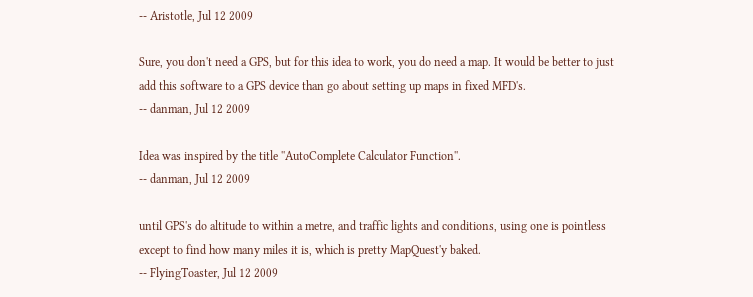-- Aristotle, Jul 12 2009

Sure, you don't need a GPS, but for this idea to work, you do need a map. It would be better to just add this software to a GPS device than go about setting up maps in fixed MFD's.
-- danman, Jul 12 2009

Idea was inspired by the title ''AutoComplete Calculator Function''.
-- danman, Jul 12 2009

until GPS's do altitude to within a metre, and traffic lights and conditions, using one is pointless except to find how many miles it is, which is pretty MapQuest'y baked.
-- FlyingToaster, Jul 12 2009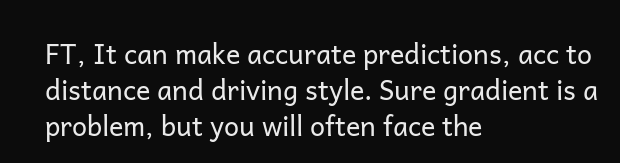FT, It can make accurate predictions, acc to distance and driving style. Sure gradient is a problem, but you will often face the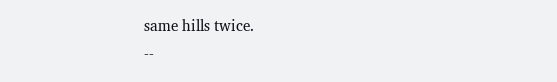same hills twice.
--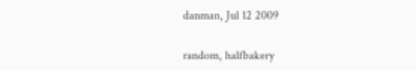danman, Jul 12 2009

random, halfbakery